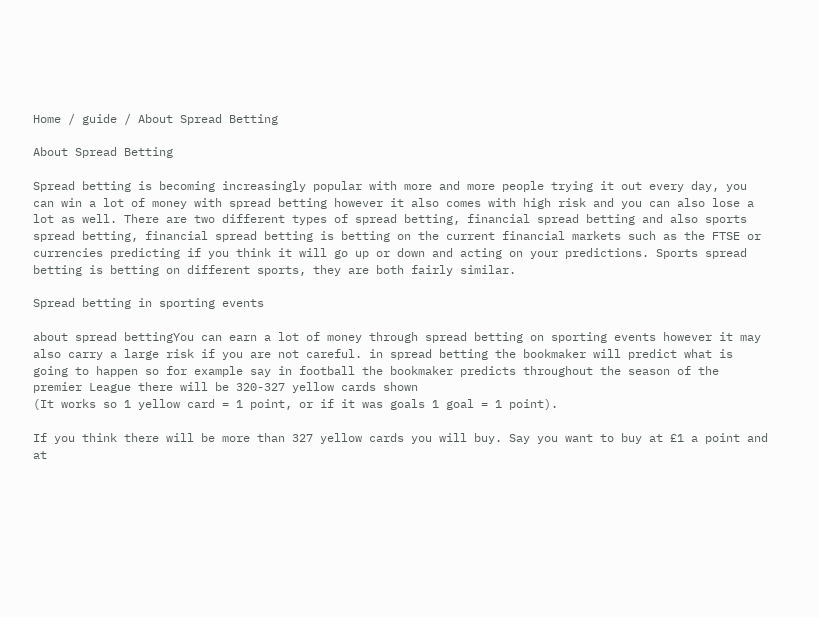Home / guide / About Spread Betting

About Spread Betting

Spread betting is becoming increasingly popular with more and more people trying it out every day, you can win a lot of money with spread betting however it also comes with high risk and you can also lose a lot as well. There are two different types of spread betting, financial spread betting and also sports spread betting, financial spread betting is betting on the current financial markets such as the FTSE or currencies predicting if you think it will go up or down and acting on your predictions. Sports spread betting is betting on different sports, they are both fairly similar.

Spread betting in sporting events

about spread bettingYou can earn a lot of money through spread betting on sporting events however it may also carry a large risk if you are not careful. in spread betting the bookmaker will predict what is going to happen so for example say in football the bookmaker predicts throughout the season of the premier League there will be 320-327 yellow cards shown
(It works so 1 yellow card = 1 point, or if it was goals 1 goal = 1 point).

If you think there will be more than 327 yellow cards you will buy. Say you want to buy at £1 a point and at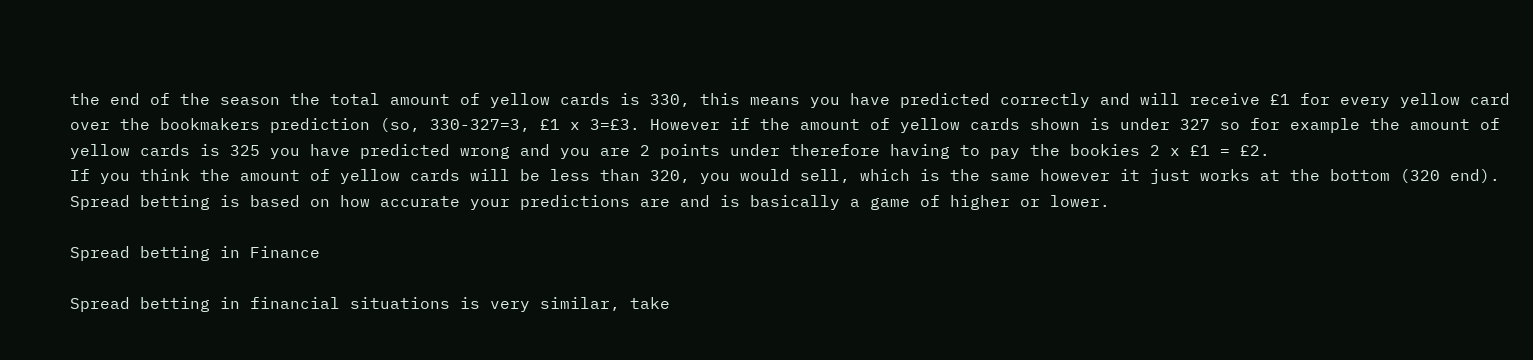the end of the season the total amount of yellow cards is 330, this means you have predicted correctly and will receive £1 for every yellow card over the bookmakers prediction (so, 330-327=3, £1 x 3=£3. However if the amount of yellow cards shown is under 327 so for example the amount of yellow cards is 325 you have predicted wrong and you are 2 points under therefore having to pay the bookies 2 x £1 = £2.
If you think the amount of yellow cards will be less than 320, you would sell, which is the same however it just works at the bottom (320 end).
Spread betting is based on how accurate your predictions are and is basically a game of higher or lower.

Spread betting in Finance

Spread betting in financial situations is very similar, take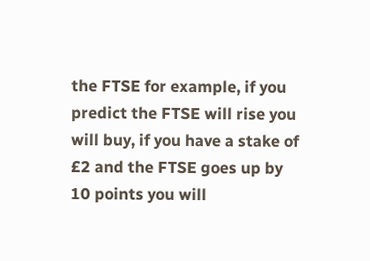the FTSE for example, if you predict the FTSE will rise you will buy, if you have a stake of £2 and the FTSE goes up by 10 points you will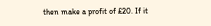then make a profit of £20. If it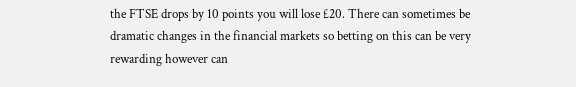the FTSE drops by 10 points you will lose £20. There can sometimes be dramatic changes in the financial markets so betting on this can be very rewarding however can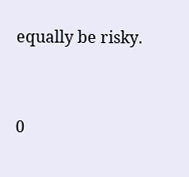equally be risky.


0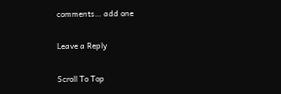comments… add one

Leave a Reply

Scroll To Top